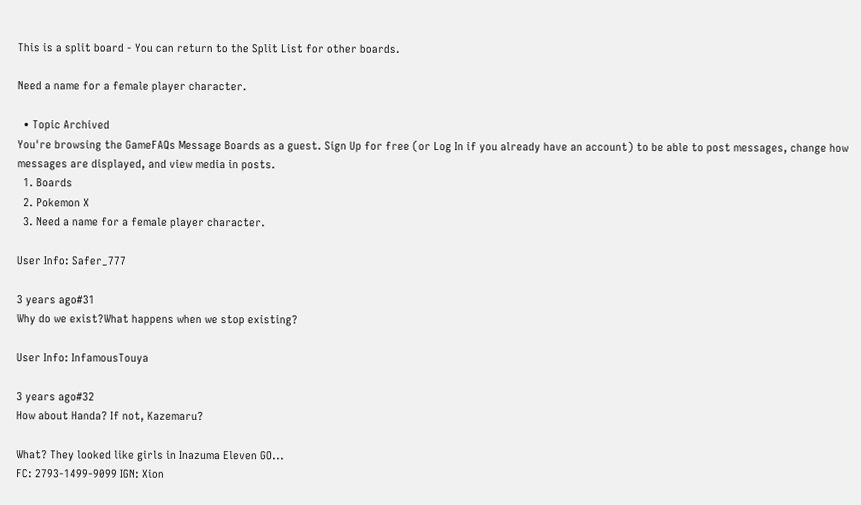This is a split board - You can return to the Split List for other boards.

Need a name for a female player character.

  • Topic Archived
You're browsing the GameFAQs Message Boards as a guest. Sign Up for free (or Log In if you already have an account) to be able to post messages, change how messages are displayed, and view media in posts.
  1. Boards
  2. Pokemon X
  3. Need a name for a female player character.

User Info: Safer_777

3 years ago#31
Why do we exist?What happens when we stop existing?

User Info: InfamousTouya

3 years ago#32
How about Handa? If not, Kazemaru?

What? They looked like girls in Inazuma Eleven GO...
FC: 2793-1499-9099 IGN: Xion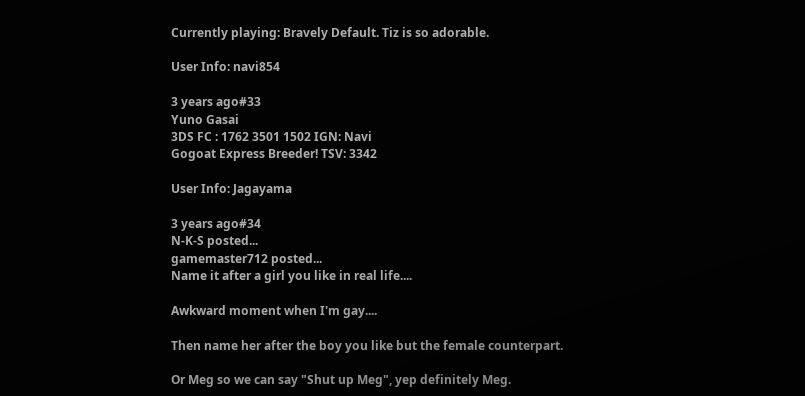Currently playing: Bravely Default. Tiz is so adorable.

User Info: navi854

3 years ago#33
Yuno Gasai
3DS FC : 1762 3501 1502 IGN: Navi
Gogoat Express Breeder! TSV: 3342

User Info: Jagayama

3 years ago#34
N-K-S posted...
gamemaster712 posted...
Name it after a girl you like in real life....

Awkward moment when I'm gay....

Then name her after the boy you like but the female counterpart.

Or Meg so we can say "Shut up Meg", yep definitely Meg.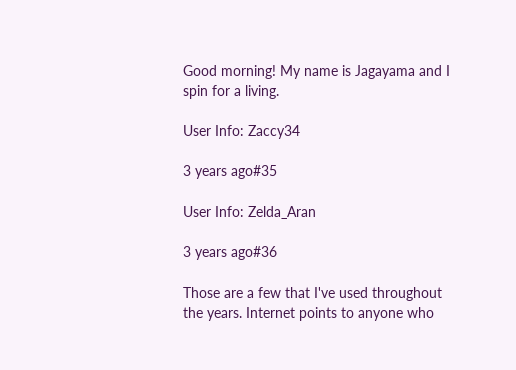Good morning! My name is Jagayama and I spin for a living.

User Info: Zaccy34

3 years ago#35

User Info: Zelda_Aran

3 years ago#36

Those are a few that I've used throughout the years. Internet points to anyone who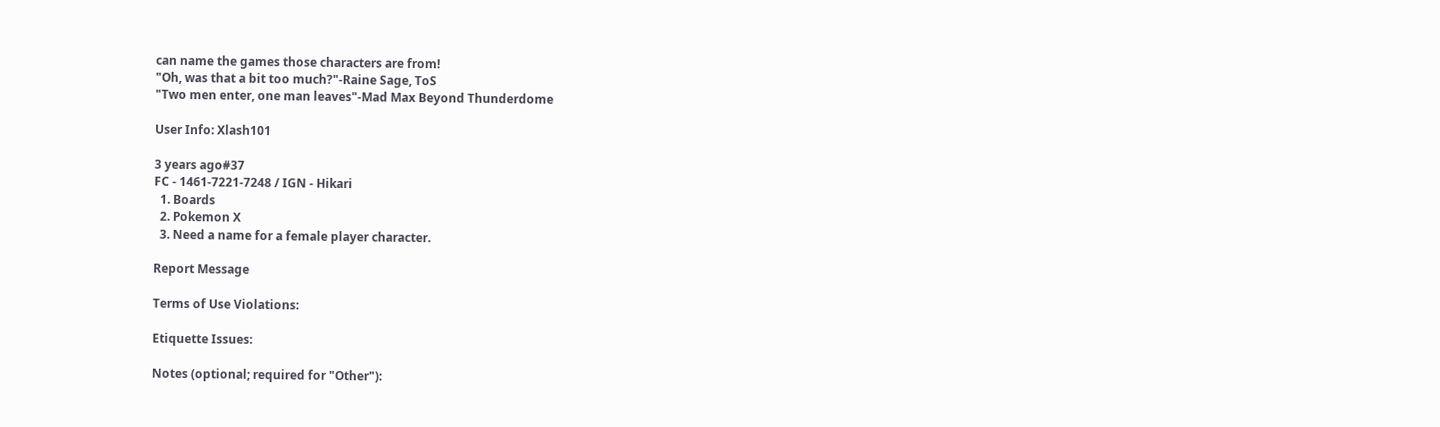can name the games those characters are from!
"Oh, was that a bit too much?"-Raine Sage, ToS
"Two men enter, one man leaves"-Mad Max Beyond Thunderdome

User Info: Xlash101

3 years ago#37
FC - 1461-7221-7248 / IGN - Hikari
  1. Boards
  2. Pokemon X
  3. Need a name for a female player character.

Report Message

Terms of Use Violations:

Etiquette Issues:

Notes (optional; required for "Other"):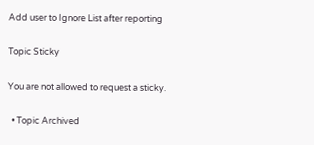Add user to Ignore List after reporting

Topic Sticky

You are not allowed to request a sticky.

  • Topic Archived